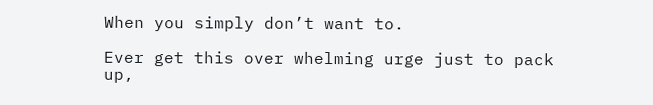When you simply don’t want to.

Ever get this over whelming urge just to pack up,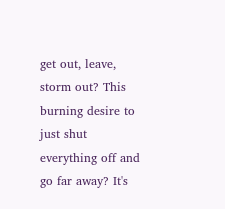get out, leave, storm out? This burning desire to just shut everything off and go far away? It's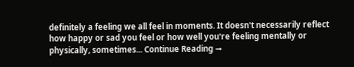definitely a feeling we all feel in moments. It doesn't necessarily reflect how happy or sad you feel or how well you're feeling mentally or physically, sometimes... Continue Reading →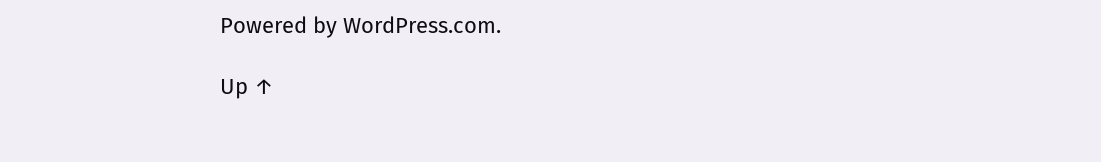Powered by WordPress.com.

Up ↑